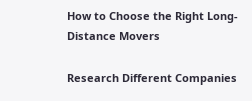How to Choose the Right Long-Distance Movers

Research Different Companies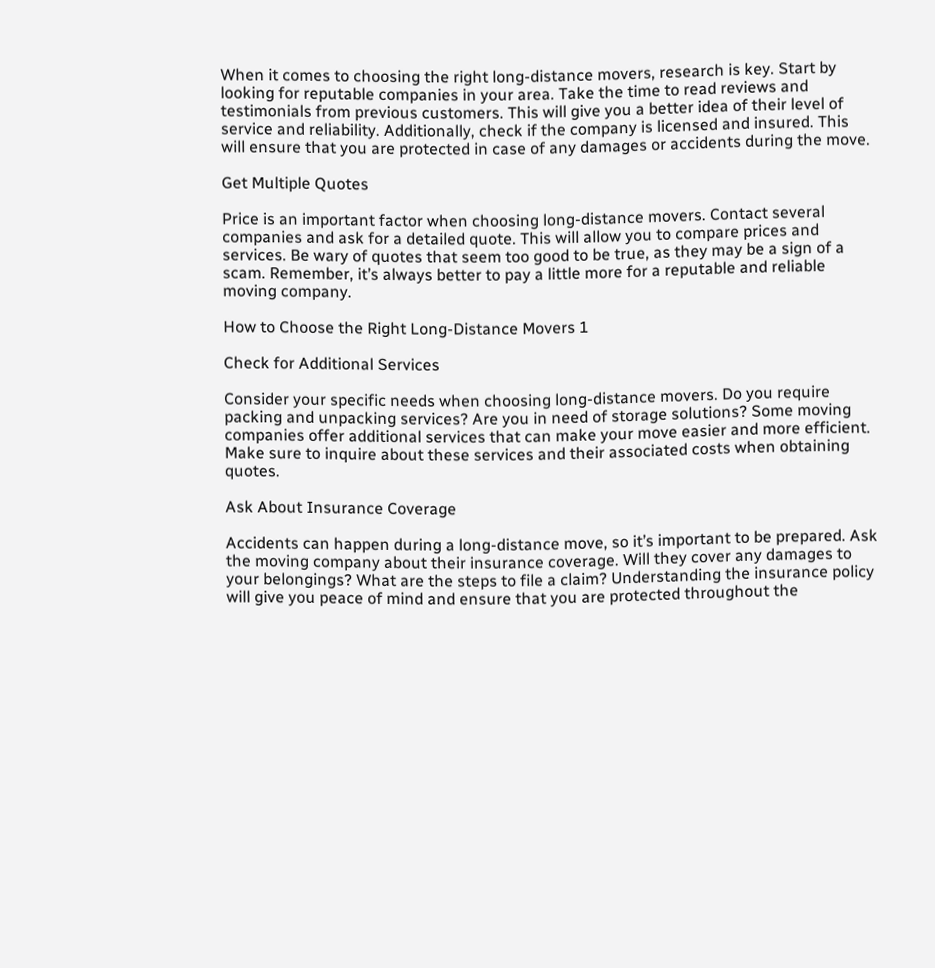When it comes to choosing the right long-distance movers, research is key. Start by looking for reputable companies in your area. Take the time to read reviews and testimonials from previous customers. This will give you a better idea of their level of service and reliability. Additionally, check if the company is licensed and insured. This will ensure that you are protected in case of any damages or accidents during the move.

Get Multiple Quotes

Price is an important factor when choosing long-distance movers. Contact several companies and ask for a detailed quote. This will allow you to compare prices and services. Be wary of quotes that seem too good to be true, as they may be a sign of a scam. Remember, it’s always better to pay a little more for a reputable and reliable moving company.

How to Choose the Right Long-Distance Movers 1

Check for Additional Services

Consider your specific needs when choosing long-distance movers. Do you require packing and unpacking services? Are you in need of storage solutions? Some moving companies offer additional services that can make your move easier and more efficient. Make sure to inquire about these services and their associated costs when obtaining quotes.

Ask About Insurance Coverage

Accidents can happen during a long-distance move, so it’s important to be prepared. Ask the moving company about their insurance coverage. Will they cover any damages to your belongings? What are the steps to file a claim? Understanding the insurance policy will give you peace of mind and ensure that you are protected throughout the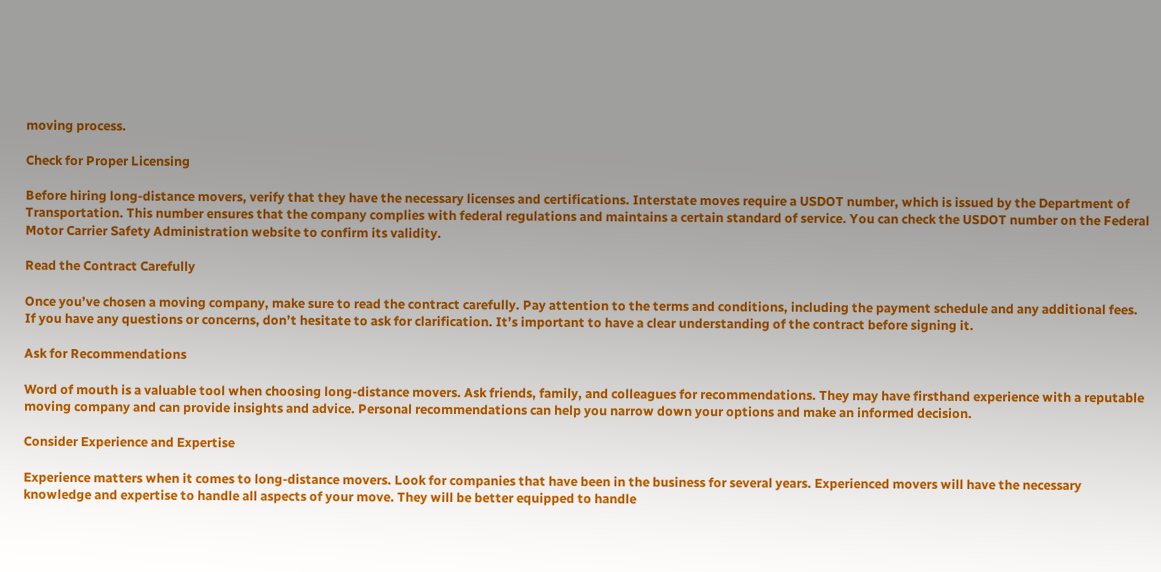moving process.

Check for Proper Licensing

Before hiring long-distance movers, verify that they have the necessary licenses and certifications. Interstate moves require a USDOT number, which is issued by the Department of Transportation. This number ensures that the company complies with federal regulations and maintains a certain standard of service. You can check the USDOT number on the Federal Motor Carrier Safety Administration website to confirm its validity.

Read the Contract Carefully

Once you’ve chosen a moving company, make sure to read the contract carefully. Pay attention to the terms and conditions, including the payment schedule and any additional fees. If you have any questions or concerns, don’t hesitate to ask for clarification. It’s important to have a clear understanding of the contract before signing it.

Ask for Recommendations

Word of mouth is a valuable tool when choosing long-distance movers. Ask friends, family, and colleagues for recommendations. They may have firsthand experience with a reputable moving company and can provide insights and advice. Personal recommendations can help you narrow down your options and make an informed decision.

Consider Experience and Expertise

Experience matters when it comes to long-distance movers. Look for companies that have been in the business for several years. Experienced movers will have the necessary knowledge and expertise to handle all aspects of your move. They will be better equipped to handle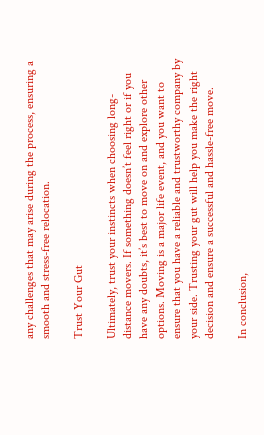any challenges that may arise during the process, ensuring a smooth and stress-free relocation.

Trust Your Gut

Ultimately, trust your instincts when choosing long-distance movers. If something doesn’t feel right or if you have any doubts, it’s best to move on and explore other options. Moving is a major life event, and you want to ensure that you have a reliable and trustworthy company by your side. Trusting your gut will help you make the right decision and ensure a successful and hassle-free move.

In conclusion,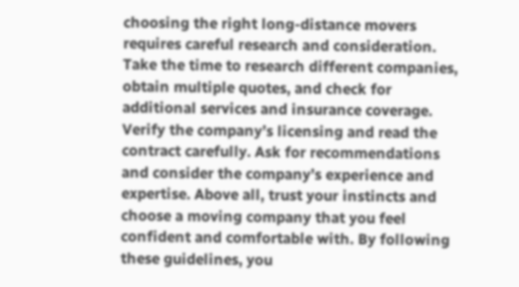choosing the right long-distance movers requires careful research and consideration. Take the time to research different companies, obtain multiple quotes, and check for additional services and insurance coverage. Verify the company’s licensing and read the contract carefully. Ask for recommendations and consider the company’s experience and expertise. Above all, trust your instincts and choose a moving company that you feel confident and comfortable with. By following these guidelines, you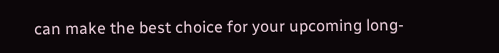can make the best choice for your upcoming long-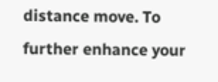distance move. To further enhance your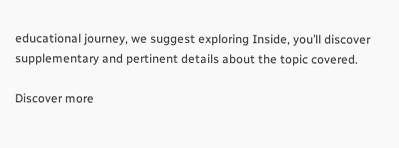educational journey, we suggest exploring Inside, you’ll discover supplementary and pertinent details about the topic covered.

Discover more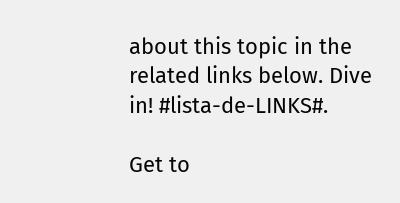about this topic in the related links below. Dive in! #lista-de-LINKS#.

Get to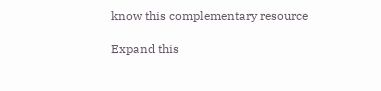know this complementary resource

Expand this